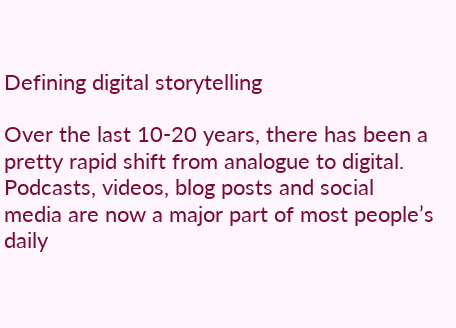Defining digital storytelling

Over the last 10-20 years, there has been a pretty rapid shift from analogue to digital. Podcasts, videos, blog posts and social media are now a major part of most people’s daily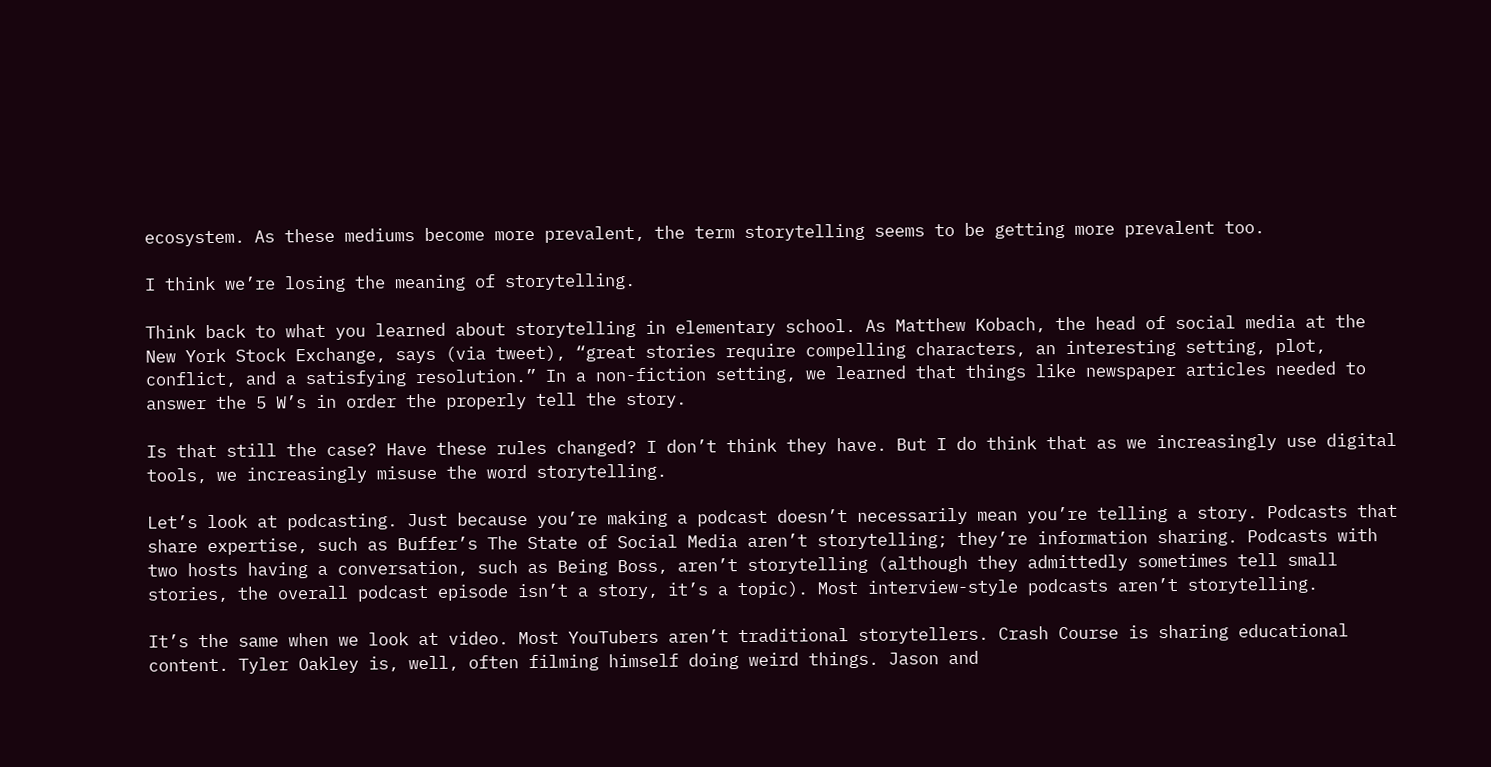ecosystem. As these mediums become more prevalent, the term storytelling seems to be getting more prevalent too.

I think we’re losing the meaning of storytelling.

Think back to what you learned about storytelling in elementary school. As Matthew Kobach, the head of social media at the New York Stock Exchange, says (via tweet), “great stories require compelling characters, an interesting setting, plot, conflict, and a satisfying resolution.” In a non-fiction setting, we learned that things like newspaper articles needed to answer the 5 W’s in order the properly tell the story.

Is that still the case? Have these rules changed? I don’t think they have. But I do think that as we increasingly use digital tools, we increasingly misuse the word storytelling.

Let’s look at podcasting. Just because you’re making a podcast doesn’t necessarily mean you’re telling a story. Podcasts that share expertise, such as Buffer’s The State of Social Media aren’t storytelling; they’re information sharing. Podcasts with two hosts having a conversation, such as Being Boss, aren’t storytelling (although they admittedly sometimes tell small stories, the overall podcast episode isn’t a story, it’s a topic). Most interview-style podcasts aren’t storytelling.

It’s the same when we look at video. Most YouTubers aren’t traditional storytellers. Crash Course is sharing educational content. Tyler Oakley is, well, often filming himself doing weird things. Jason and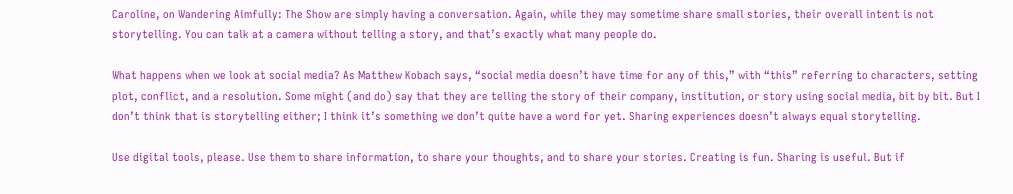Caroline, on Wandering Aimfully: The Show are simply having a conversation. Again, while they may sometime share small stories, their overall intent is not storytelling. You can talk at a camera without telling a story, and that’s exactly what many people do.

What happens when we look at social media? As Matthew Kobach says, “social media doesn’t have time for any of this,” with “this” referring to characters, setting plot, conflict, and a resolution. Some might (and do) say that they are telling the story of their company, institution, or story using social media, bit by bit. But I don’t think that is storytelling either; I think it’s something we don’t quite have a word for yet. Sharing experiences doesn’t always equal storytelling.

Use digital tools, please. Use them to share information, to share your thoughts, and to share your stories. Creating is fun. Sharing is useful. But if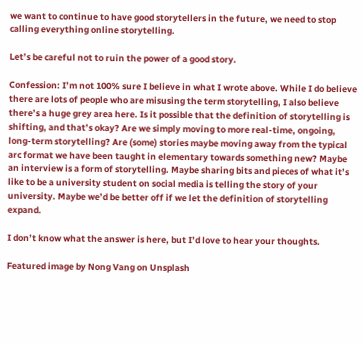we want to continue to have good storytellers in the future, we need to stop calling everything online storytelling.

Let’s be careful not to ruin the power of a good story.

Confession: I’m not 100% sure I believe in what I wrote above. While I do believe there are lots of people who are misusing the term storytelling, I also believe there’s a huge grey area here. Is it possible that the definition of storytelling is shifting, and that’s okay? Are we simply moving to more real-time, ongoing, long-term storytelling? Are (some) stories maybe moving away from the typical arc format we have been taught in elementary towards something new? Maybe an interview is a form of storytelling. Maybe sharing bits and pieces of what it’s like to be a university student on social media is telling the story of your university. Maybe we’d be better off if we let the definition of storytelling expand.

I don’t know what the answer is here, but I’d love to hear your thoughts.

Featured image by Nong Vang on Unsplash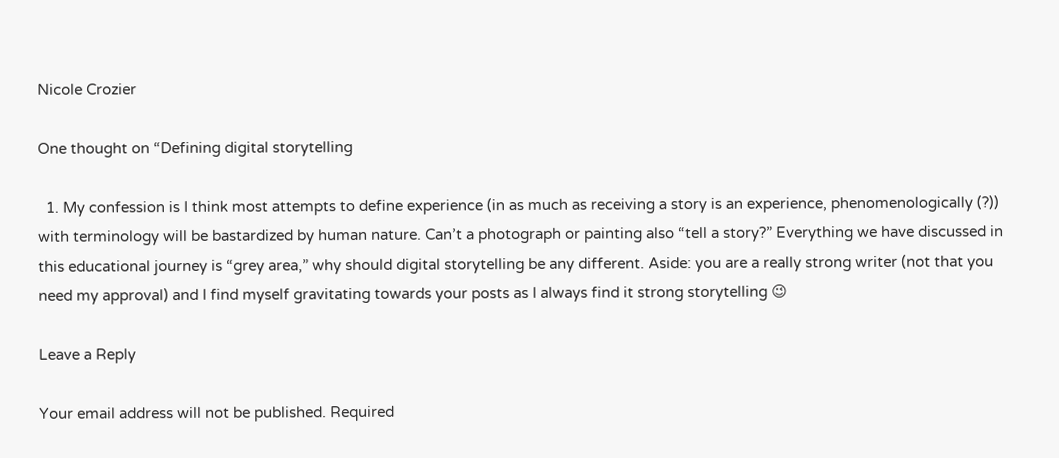Nicole Crozier

One thought on “Defining digital storytelling

  1. My confession is I think most attempts to define experience (in as much as receiving a story is an experience, phenomenologically (?)) with terminology will be bastardized by human nature. Can’t a photograph or painting also “tell a story?” Everything we have discussed in this educational journey is “grey area,” why should digital storytelling be any different. Aside: you are a really strong writer (not that you need my approval) and I find myself gravitating towards your posts as I always find it strong storytelling 😉

Leave a Reply

Your email address will not be published. Required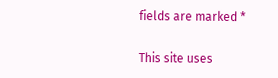fields are marked *

This site uses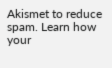Akismet to reduce spam. Learn how your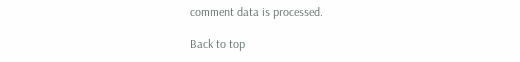comment data is processed.

Back to top